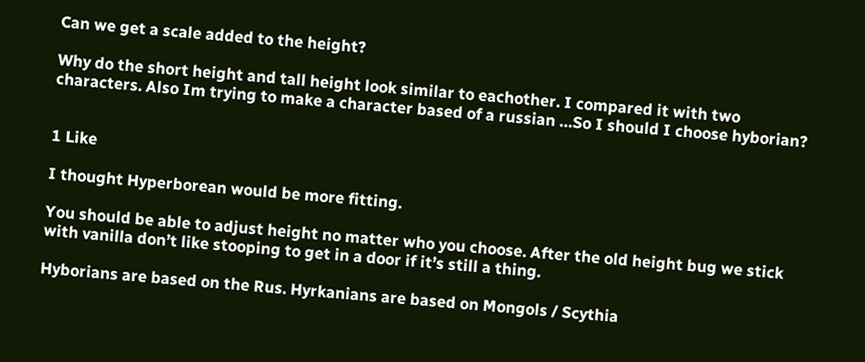Can we get a scale added to the height?

Why do the short height and tall height look similar to eachother. I compared it with two characters. Also Im trying to make a character based of a russian …So I should I choose hyborian?


1 Like

I thought Hyperborean would be more fitting.

You should be able to adjust height no matter who you choose. After the old height bug we stick with vanilla don’t like stooping to get in a door if it’s still a thing.

Hyborians are based on the Rus. Hyrkanians are based on Mongols / Scythia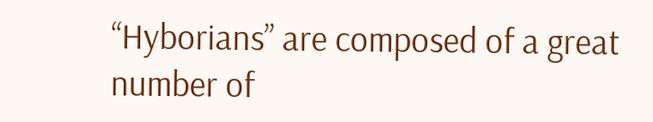“Hyborians” are composed of a great number of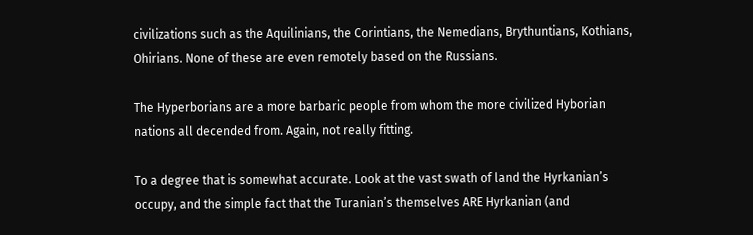civilizations such as the Aquilinians, the Corintians, the Nemedians, Brythuntians, Kothians, Ohirians. None of these are even remotely based on the Russians.

The Hyperborians are a more barbaric people from whom the more civilized Hyborian nations all decended from. Again, not really fitting.

To a degree that is somewhat accurate. Look at the vast swath of land the Hyrkanian’s occupy, and the simple fact that the Turanian’s themselves ARE Hyrkanian (and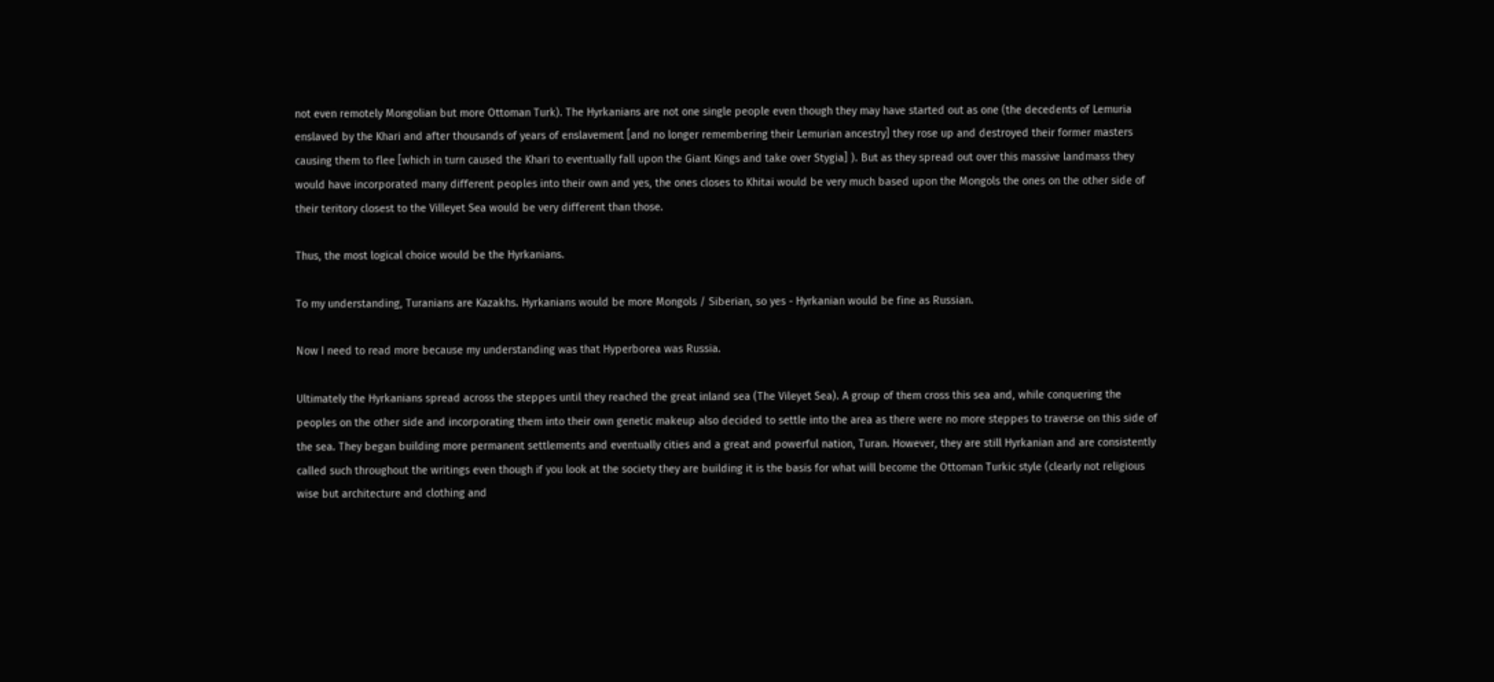not even remotely Mongolian but more Ottoman Turk). The Hyrkanians are not one single people even though they may have started out as one (the decedents of Lemuria enslaved by the Khari and after thousands of years of enslavement [and no longer remembering their Lemurian ancestry] they rose up and destroyed their former masters causing them to flee [which in turn caused the Khari to eventually fall upon the Giant Kings and take over Stygia] ). But as they spread out over this massive landmass they would have incorporated many different peoples into their own and yes, the ones closes to Khitai would be very much based upon the Mongols the ones on the other side of their teritory closest to the Villeyet Sea would be very different than those.

Thus, the most logical choice would be the Hyrkanians.

To my understanding, Turanians are Kazakhs. Hyrkanians would be more Mongols / Siberian, so yes - Hyrkanian would be fine as Russian.

Now I need to read more because my understanding was that Hyperborea was Russia.

Ultimately the Hyrkanians spread across the steppes until they reached the great inland sea (The Vileyet Sea). A group of them cross this sea and, while conquering the peoples on the other side and incorporating them into their own genetic makeup also decided to settle into the area as there were no more steppes to traverse on this side of the sea. They began building more permanent settlements and eventually cities and a great and powerful nation, Turan. However, they are still Hyrkanian and are consistently called such throughout the writings even though if you look at the society they are building it is the basis for what will become the Ottoman Turkic style (clearly not religious wise but architecture and clothing and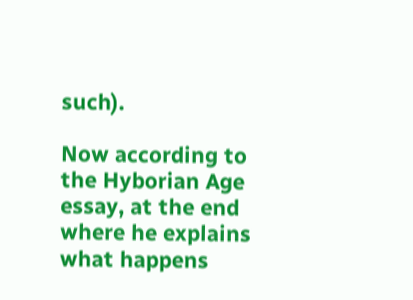such).

Now according to the Hyborian Age essay, at the end where he explains what happens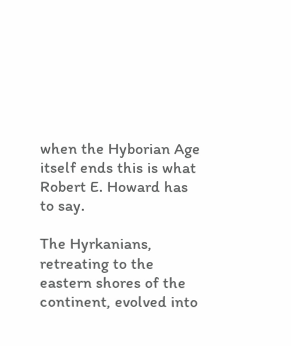when the Hyborian Age itself ends this is what Robert E. Howard has to say.

The Hyrkanians, retreating to the eastern shores of the continent, evolved into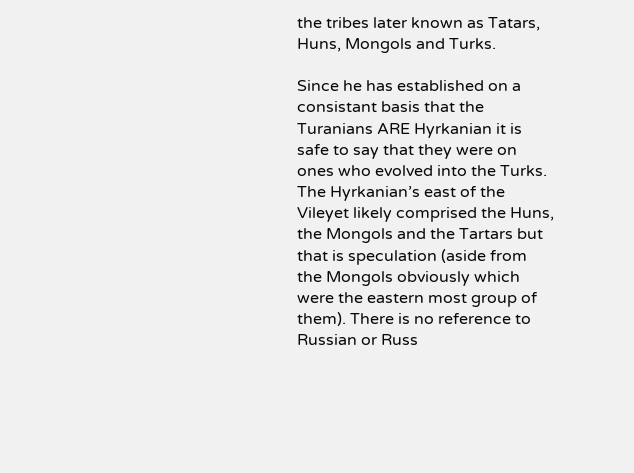the tribes later known as Tatars, Huns, Mongols and Turks.

Since he has established on a consistant basis that the Turanians ARE Hyrkanian it is safe to say that they were on ones who evolved into the Turks. The Hyrkanian’s east of the Vileyet likely comprised the Huns, the Mongols and the Tartars but that is speculation (aside from the Mongols obviously which were the eastern most group of them). There is no reference to Russian or Russ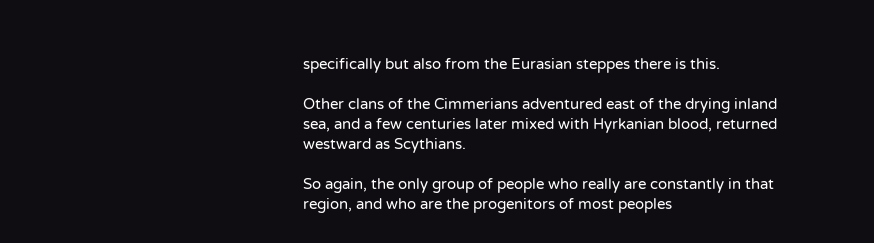specifically but also from the Eurasian steppes there is this.

Other clans of the Cimmerians adventured east of the drying inland sea, and a few centuries later mixed with Hyrkanian blood, returned westward as Scythians.

So again, the only group of people who really are constantly in that region, and who are the progenitors of most peoples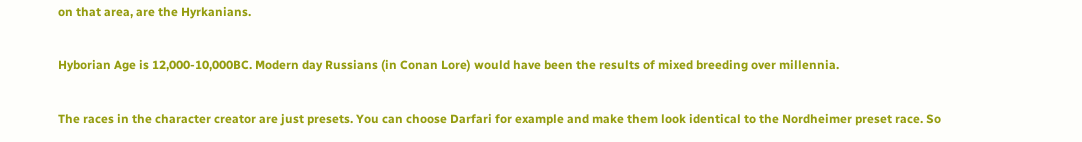on that area, are the Hyrkanians.

Hyborian Age is 12,000-10,000BC. Modern day Russians (in Conan Lore) would have been the results of mixed breeding over millennia.

The races in the character creator are just presets. You can choose Darfari for example and make them look identical to the Nordheimer preset race. So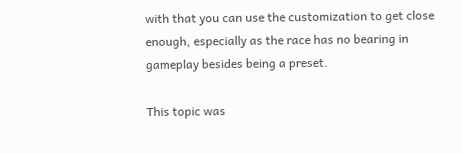with that you can use the customization to get close enough, especially as the race has no bearing in gameplay besides being a preset.

This topic was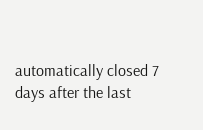automatically closed 7 days after the last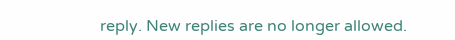reply. New replies are no longer allowed.